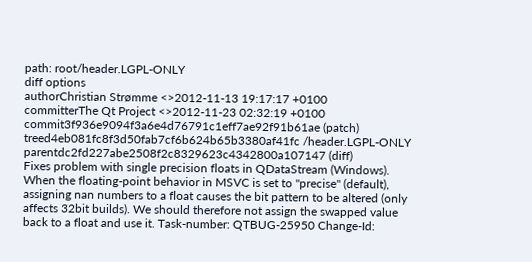path: root/header.LGPL-ONLY
diff options
authorChristian Strømme <>2012-11-13 19:17:17 +0100
committerThe Qt Project <>2012-11-23 02:32:19 +0100
commit3f936e9094f3a6e4d76791c1eff7ae92f91b61ae (patch)
treed4eb081fc8f3d50fab7cf6b624b65b3380af41fc /header.LGPL-ONLY
parentdc2fd227abe2508f2c8329623c4342800a107147 (diff)
Fixes problem with single precision floats in QDataStream (Windows).
When the floating-point behavior in MSVC is set to "precise" (default), assigning nan numbers to a float causes the bit pattern to be altered (only affects 32bit builds). We should therefore not assign the swapped value back to a float and use it. Task-number: QTBUG-25950 Change-Id: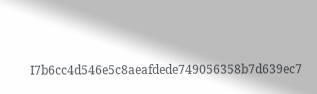I7b6cc4d546e5c8aeafdede749056358b7d639ec7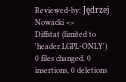Reviewed-by: Jędrzej Nowacki <>
Diffstat (limited to 'header.LGPL-ONLY')
0 files changed, 0 insertions, 0 deletions